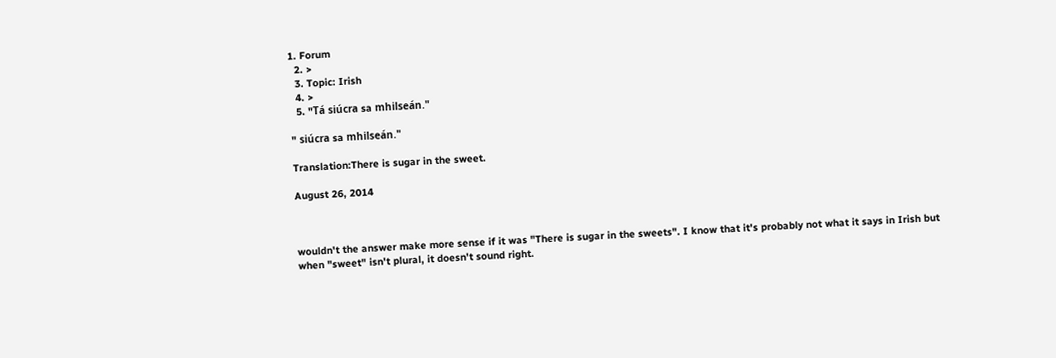1. Forum
  2. >
  3. Topic: Irish
  4. >
  5. "Tá siúcra sa mhilseán."

" siúcra sa mhilseán."

Translation:There is sugar in the sweet.

August 26, 2014



wouldn't the answer make more sense if it was "There is sugar in the sweets". I know that it's probably not what it says in Irish but when "sweet" isn't plural, it doesn't sound right.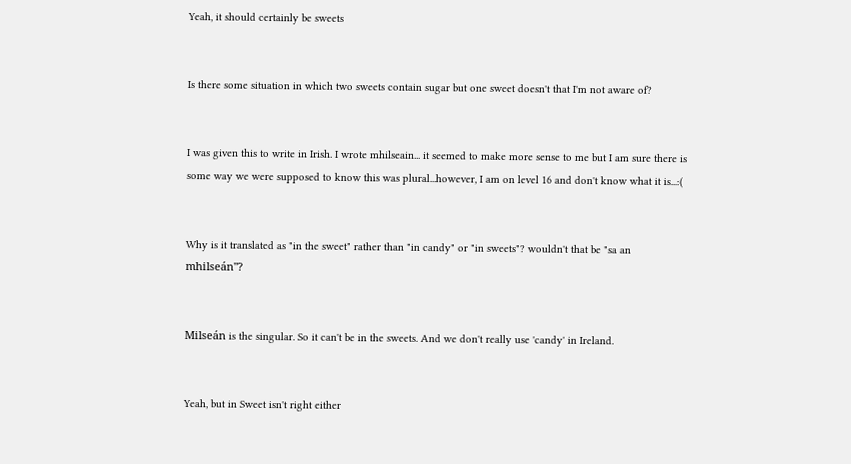Yeah, it should certainly be sweets


Is there some situation in which two sweets contain sugar but one sweet doesn't that I'm not aware of?


I was given this to write in Irish. I wrote mhilseain... it seemed to make more sense to me but I am sure there is some way we were supposed to know this was plural...however, I am on level 16 and don't know what it is...:(


Why is it translated as "in the sweet" rather than "in candy" or "in sweets"? wouldn't that be "sa an mhilseán"?


Milseán is the singular. So it can't be in the sweets. And we don't really use 'candy' in Ireland.


Yeah, but in Sweet isn't right either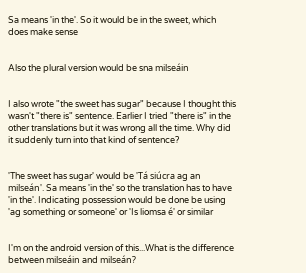Sa means 'in the'. So it would be in the sweet, which does make sense


Also the plural version would be sna milseáin


I also wrote "the sweet has sugar" because I thought this wasn't "there is" sentence. Earlier I tried "there is" in the other translations but it was wrong all the time. Why did it suddenly turn into that kind of sentence?


'The sweet has sugar' would be 'Tá siúcra ag an milseán'. Sa means 'in the' so the translation has to have 'in the'. Indicating possession would be done be using 'ag something or someone' or 'Is liomsa é' or similar


I'm on the android version of this...What is the difference between milseáin and milseán?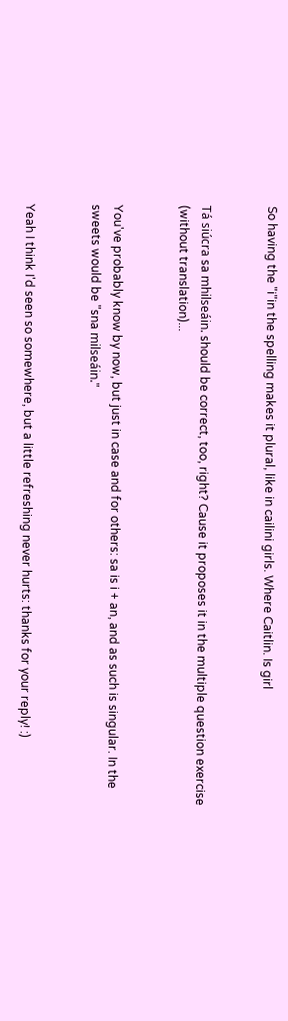So having the "i"in the spelling makes it plural, like in cailini girls. Where Caitlin. Is girl


Tá siúcra sa mhilseáin. should be correct, too, right? Cause it proposes it in the multiple question exercise (without translation)...


You've probably know by now, but just in case and for others: sa is i + an, and as such is singular. In the sweets would be "sna milseáin."


Yeah I think I'd seen so somewhere, but a little refreshing never hurts: thanks for your reply! :)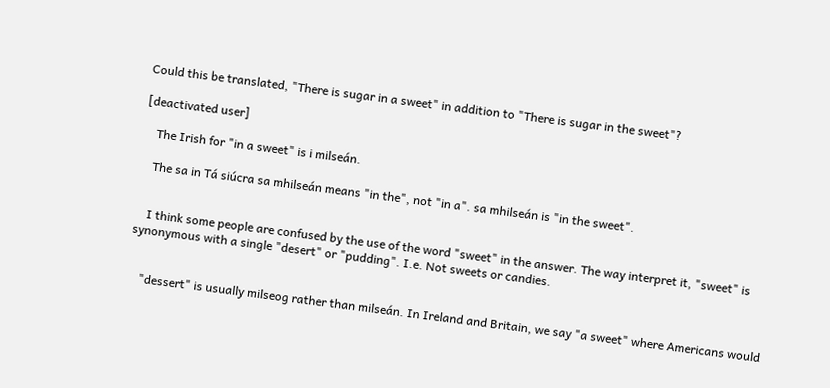Could this be translated, "There is sugar in a sweet" in addition to "There is sugar in the sweet"?

[deactivated user]

    The Irish for "in a sweet" is i milseán.

    The sa in Tá siúcra sa mhilseán means "in the", not "in a". sa mhilseán is "in the sweet".


    I think some people are confused by the use of the word "sweet" in the answer. The way interpret it, "sweet" is synonymous with a single "desert" or "pudding". I.e. Not sweets or candies.


    "dessert" is usually milseog rather than milseán. In Ireland and Britain, we say "a sweet" where Americans would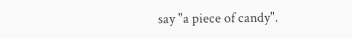say "a piece of candy".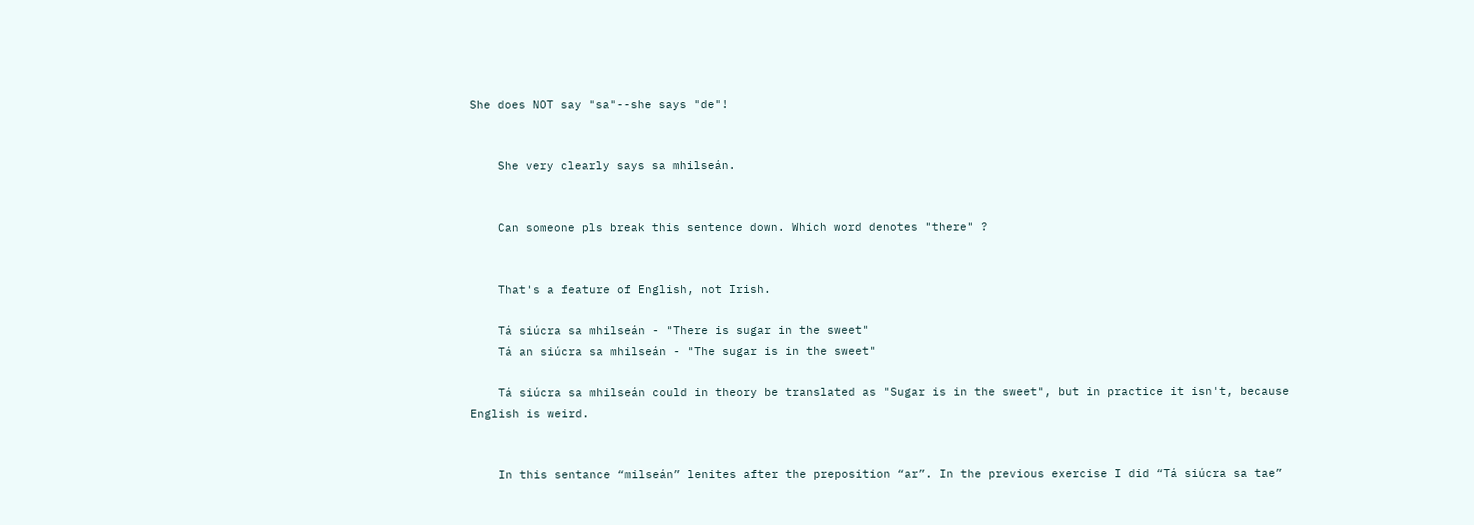She does NOT say "sa"--she says "de"!


    She very clearly says sa mhilseán.


    Can someone pls break this sentence down. Which word denotes "there" ?


    That's a feature of English, not Irish.

    Tá siúcra sa mhilseán - "There is sugar in the sweet"
    Tá an siúcra sa mhilseán - "The sugar is in the sweet"

    Tá siúcra sa mhilseán could in theory be translated as "Sugar is in the sweet", but in practice it isn't, because English is weird.


    In this sentance “milseán” lenites after the preposition “ar”. In the previous exercise I did “Tá siúcra sa tae”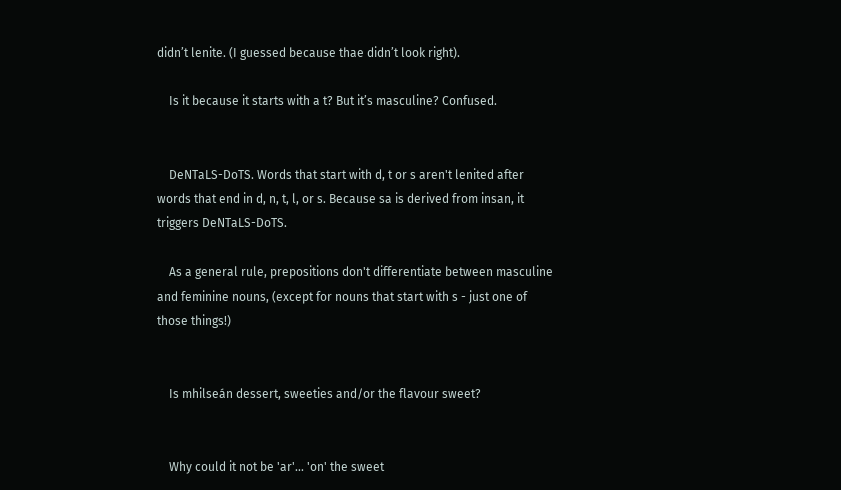didn’t lenite. (I guessed because thae didn’t look right).

    Is it because it starts with a t? But it’s masculine? Confused.


    DeNTaLS-DoTS. Words that start with d, t or s aren't lenited after words that end in d, n, t, l, or s. Because sa is derived from insan, it triggers DeNTaLS-DoTS.

    As a general rule, prepositions don't differentiate between masculine and feminine nouns, (except for nouns that start with s - just one of those things!)


    Is mhilseán dessert, sweeties and/or the flavour sweet?


    Why could it not be 'ar'... 'on' the sweet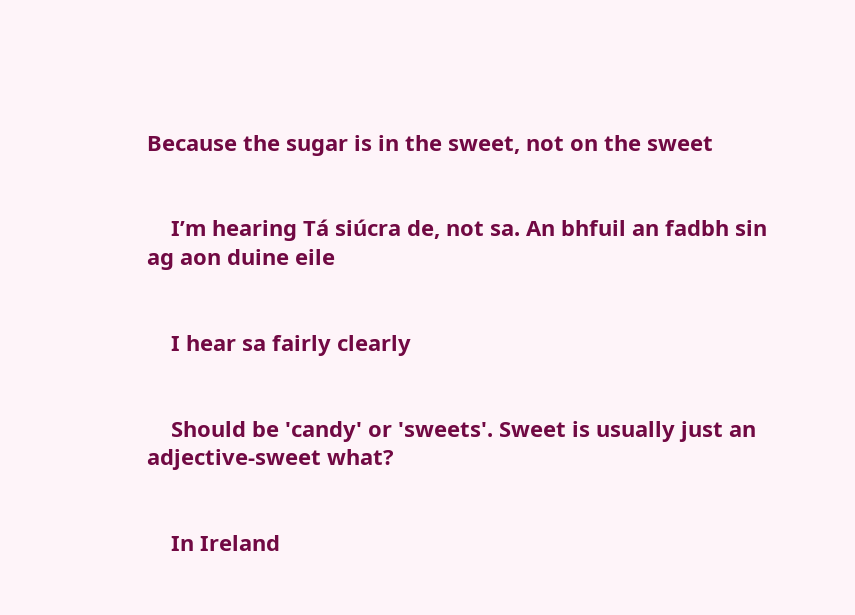Because the sugar is in the sweet, not on the sweet


    I’m hearing Tá siúcra de, not sa. An bhfuil an fadbh sin ag aon duine eile


    I hear sa fairly clearly


    Should be 'candy' or 'sweets'. Sweet is usually just an adjective-sweet what?


    In Ireland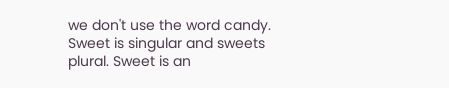we don't use the word candy. Sweet is singular and sweets plural. Sweet is an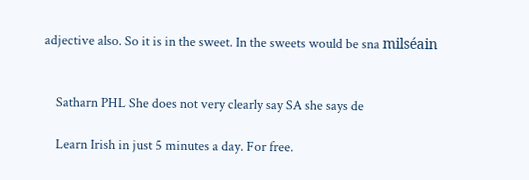adjective also. So it is in the sweet. In the sweets would be sna milséain


    Satharn PHL She does not very clearly say SA she says de

    Learn Irish in just 5 minutes a day. For free.